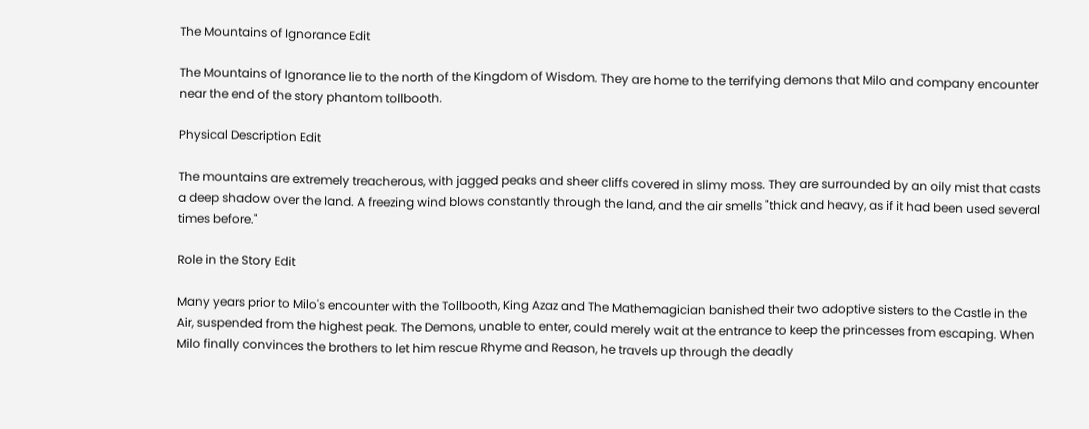The Mountains of Ignorance Edit

The Mountains of Ignorance lie to the north of the Kingdom of Wisdom. They are home to the terrifying demons that Milo and company encounter near the end of the story phantom tollbooth.

Physical Description Edit

The mountains are extremely treacherous, with jagged peaks and sheer cliffs covered in slimy moss. They are surrounded by an oily mist that casts a deep shadow over the land. A freezing wind blows constantly through the land, and the air smells "thick and heavy, as if it had been used several times before."

Role in the Story Edit

Many years prior to Milo's encounter with the Tollbooth, King Azaz and The Mathemagician banished their two adoptive sisters to the Castle in the Air, suspended from the highest peak. The Demons, unable to enter, could merely wait at the entrance to keep the princesses from escaping. When Milo finally convinces the brothers to let him rescue Rhyme and Reason, he travels up through the deadly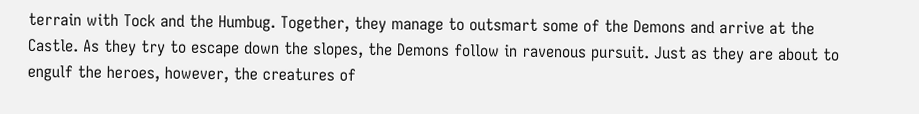terrain with Tock and the Humbug. Together, they manage to outsmart some of the Demons and arrive at the Castle. As they try to escape down the slopes, the Demons follow in ravenous pursuit. Just as they are about to engulf the heroes, however, the creatures of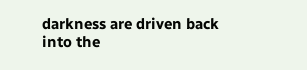darkness are driven back into the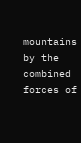mountains by the combined forces of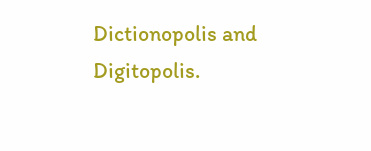Dictionopolis and Digitopolis.